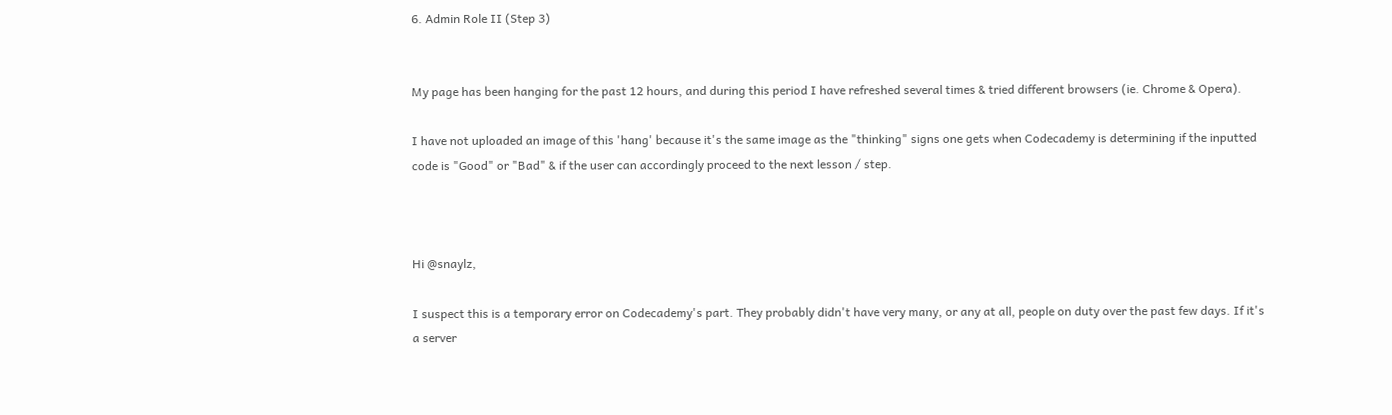6. Admin Role II (Step 3)


My page has been hanging for the past 12 hours, and during this period I have refreshed several times & tried different browsers (ie. Chrome & Opera).

I have not uploaded an image of this 'hang' because it's the same image as the "thinking" signs one gets when Codecademy is determining if the inputted code is "Good" or "Bad" & if the user can accordingly proceed to the next lesson / step.



Hi @snaylz,

I suspect this is a temporary error on Codecademy's part. They probably didn't have very many, or any at all, people on duty over the past few days. If it's a server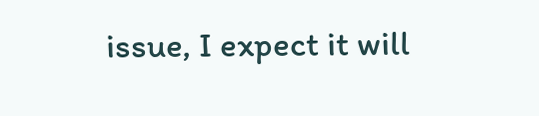issue, I expect it will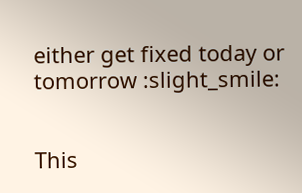either get fixed today or tomorrow :slight_smile:


This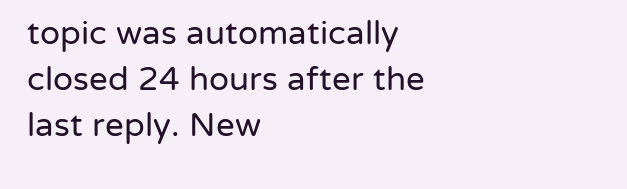topic was automatically closed 24 hours after the last reply. New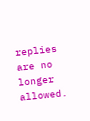replies are no longer allowed.